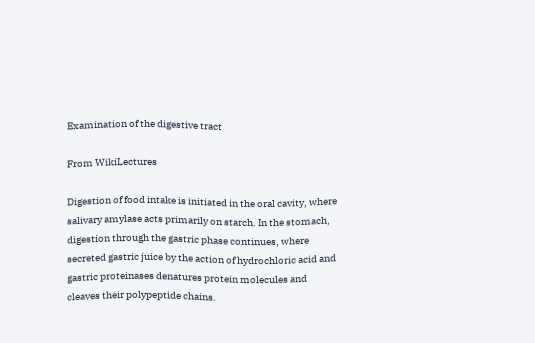Examination of the digestive tract

From WikiLectures

Digestion of food intake is initiated in the oral cavity, where salivary amylase acts primarily on starch. In the stomach, digestion through the gastric phase continues, where secreted gastric juice by the action of hydrochloric acid and gastric proteinases denatures protein molecules and cleaves their polypeptide chains.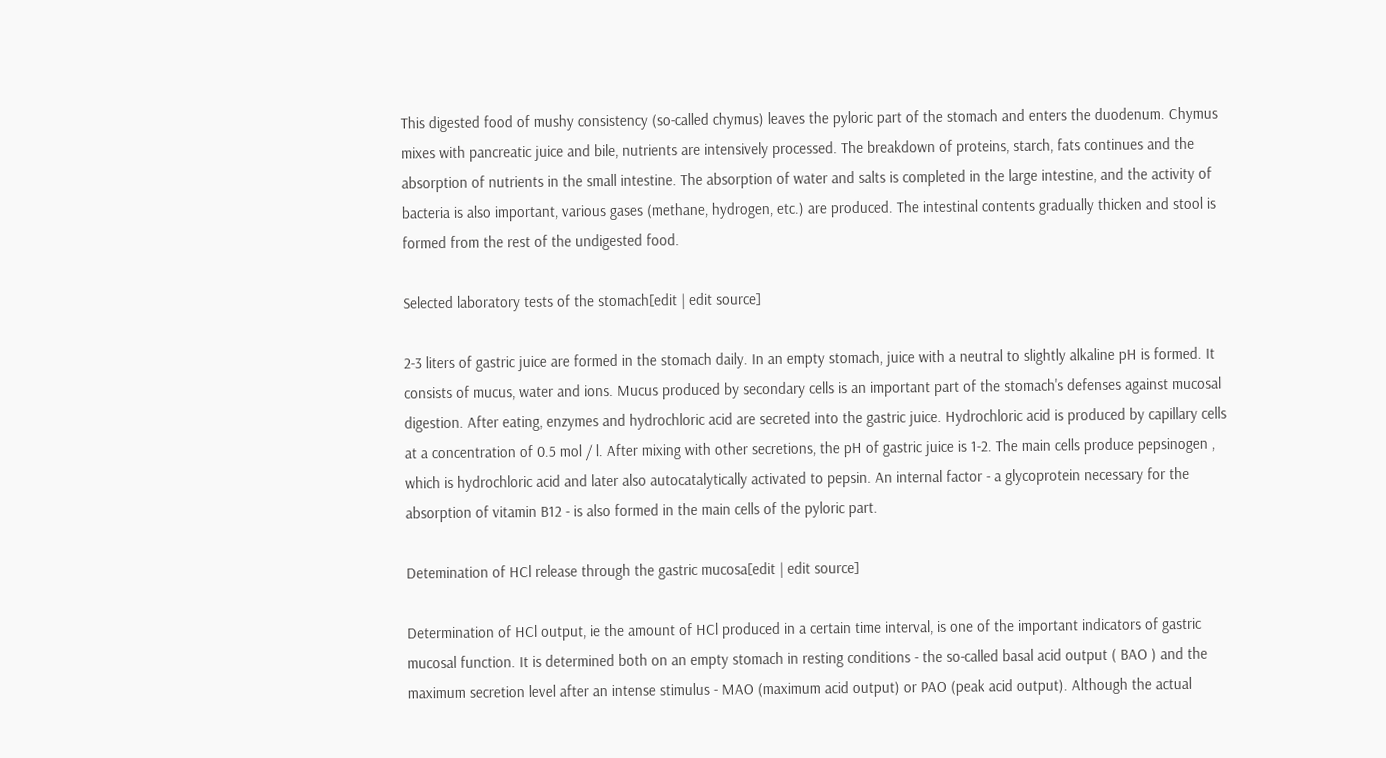This digested food of mushy consistency (so-called chymus) leaves the pyloric part of the stomach and enters the duodenum. Chymus mixes with pancreatic juice and bile, nutrients are intensively processed. The breakdown of proteins, starch, fats continues and the absorption of nutrients in the small intestine. The absorption of water and salts is completed in the large intestine, and the activity of bacteria is also important, various gases (methane, hydrogen, etc.) are produced. The intestinal contents gradually thicken and stool is formed from the rest of the undigested food.

Selected laboratory tests of the stomach[edit | edit source]

2-3 liters of gastric juice are formed in the stomach daily. In an empty stomach, juice with a neutral to slightly alkaline pH is formed. It consists of mucus, water and ions. Mucus produced by secondary cells is an important part of the stomach's defenses against mucosal digestion. After eating, enzymes and hydrochloric acid are secreted into the gastric juice. Hydrochloric acid is produced by capillary cells at a concentration of 0.5 mol / l. After mixing with other secretions, the pH of gastric juice is 1-2. The main cells produce pepsinogen , which is hydrochloric acid and later also autocatalytically activated to pepsin. An internal factor - a glycoprotein necessary for the absorption of vitamin B12 - is also formed in the main cells of the pyloric part.

Detemination of HCl release through the gastric mucosa[edit | edit source]

Determination of HCl output, ie the amount of HCl produced in a certain time interval, is one of the important indicators of gastric mucosal function. It is determined both on an empty stomach in resting conditions - the so-called basal acid output ( BAO ) and the maximum secretion level after an intense stimulus - MAO (maximum acid output) or PAO (peak acid output). Although the actual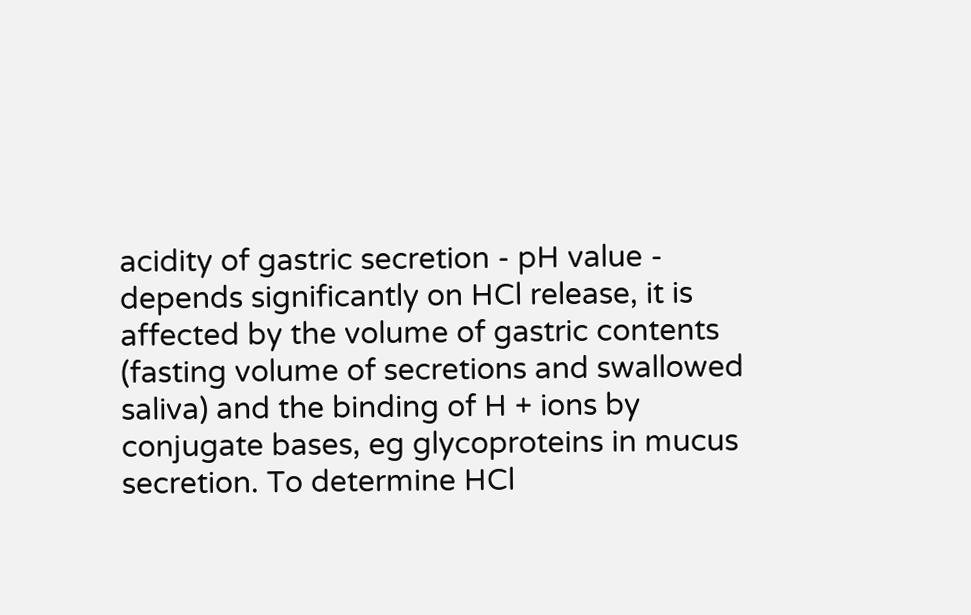acidity of gastric secretion - pH value - depends significantly on HCl release, it is affected by the volume of gastric contents (fasting volume of secretions and swallowed saliva) and the binding of H + ions by conjugate bases, eg glycoproteins in mucus secretion. To determine HCl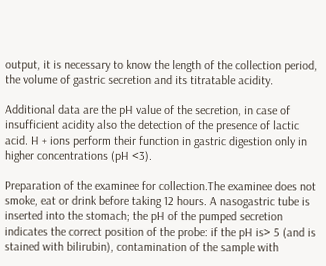output, it is necessary to know the length of the collection period, the volume of gastric secretion and its titratable acidity.

Additional data are the pH value of the secretion, in case of insufficient acidity also the detection of the presence of lactic acid. H + ions perform their function in gastric digestion only in higher concentrations (pH <3).

Preparation of the examinee for collection.The examinee does not smoke, eat or drink before taking 12 hours. A nasogastric tube is inserted into the stomach; the pH of the pumped secretion indicates the correct position of the probe: if the pH is> 5 (and is stained with bilirubin), contamination of the sample with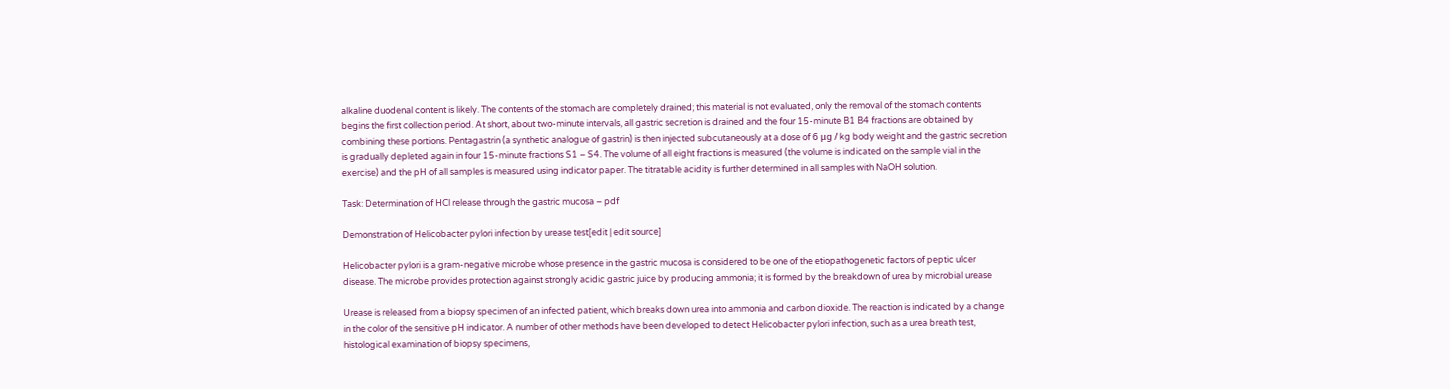alkaline duodenal content is likely. The contents of the stomach are completely drained; this material is not evaluated, only the removal of the stomach contents begins the first collection period. At short, about two-minute intervals, all gastric secretion is drained and the four 15-minute B1 B4 fractions are obtained by combining these portions. Pentagastrin (a synthetic analogue of gastrin) is then injected subcutaneously at a dose of 6 μg / kg body weight and the gastric secretion is gradually depleted again in four 15-minute fractions S1 – S4. The volume of all eight fractions is measured (the volume is indicated on the sample vial in the exercise) and the pH of all samples is measured using indicator paper. The titratable acidity is further determined in all samples with NaOH solution.

Task: Determination of HCl release through the gastric mucosa – pdf

Demonstration of Helicobacter pylori infection by urease test[edit | edit source]

Helicobacter pylori is a gram-negative microbe whose presence in the gastric mucosa is considered to be one of the etiopathogenetic factors of peptic ulcer disease. The microbe provides protection against strongly acidic gastric juice by producing ammonia; it is formed by the breakdown of urea by microbial urease

Urease is released from a biopsy specimen of an infected patient, which breaks down urea into ammonia and carbon dioxide. The reaction is indicated by a change in the color of the sensitive pH indicator. A number of other methods have been developed to detect Helicobacter pylori infection, such as a urea breath test, histological examination of biopsy specimens,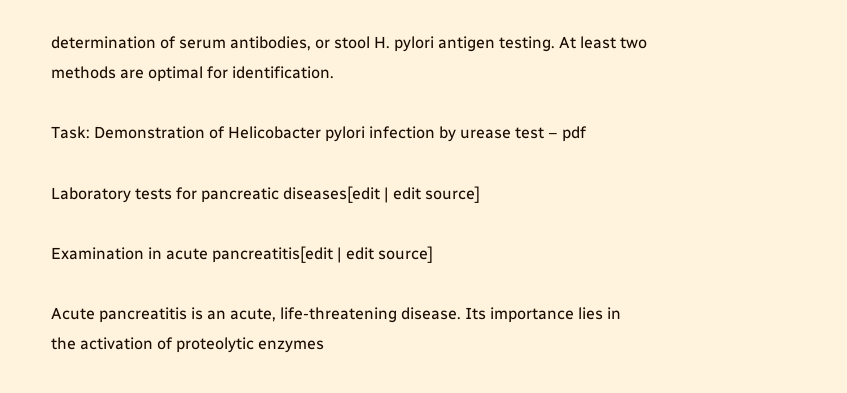determination of serum antibodies, or stool H. pylori antigen testing. At least two methods are optimal for identification.

Task: Demonstration of Helicobacter pylori infection by urease test – pdf

Laboratory tests for pancreatic diseases[edit | edit source]

Examination in acute pancreatitis[edit | edit source]

Acute pancreatitis is an acute, life-threatening disease. Its importance lies in the activation of proteolytic enzymes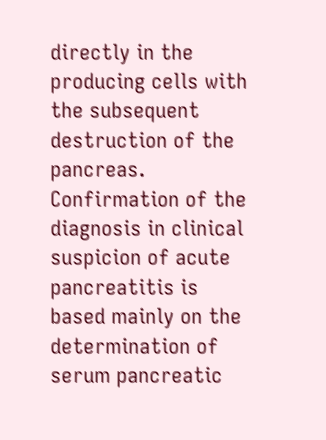directly in the producing cells with the subsequent destruction of the pancreas. Confirmation of the diagnosis in clinical suspicion of acute pancreatitis is based mainly on the determination of serum pancreatic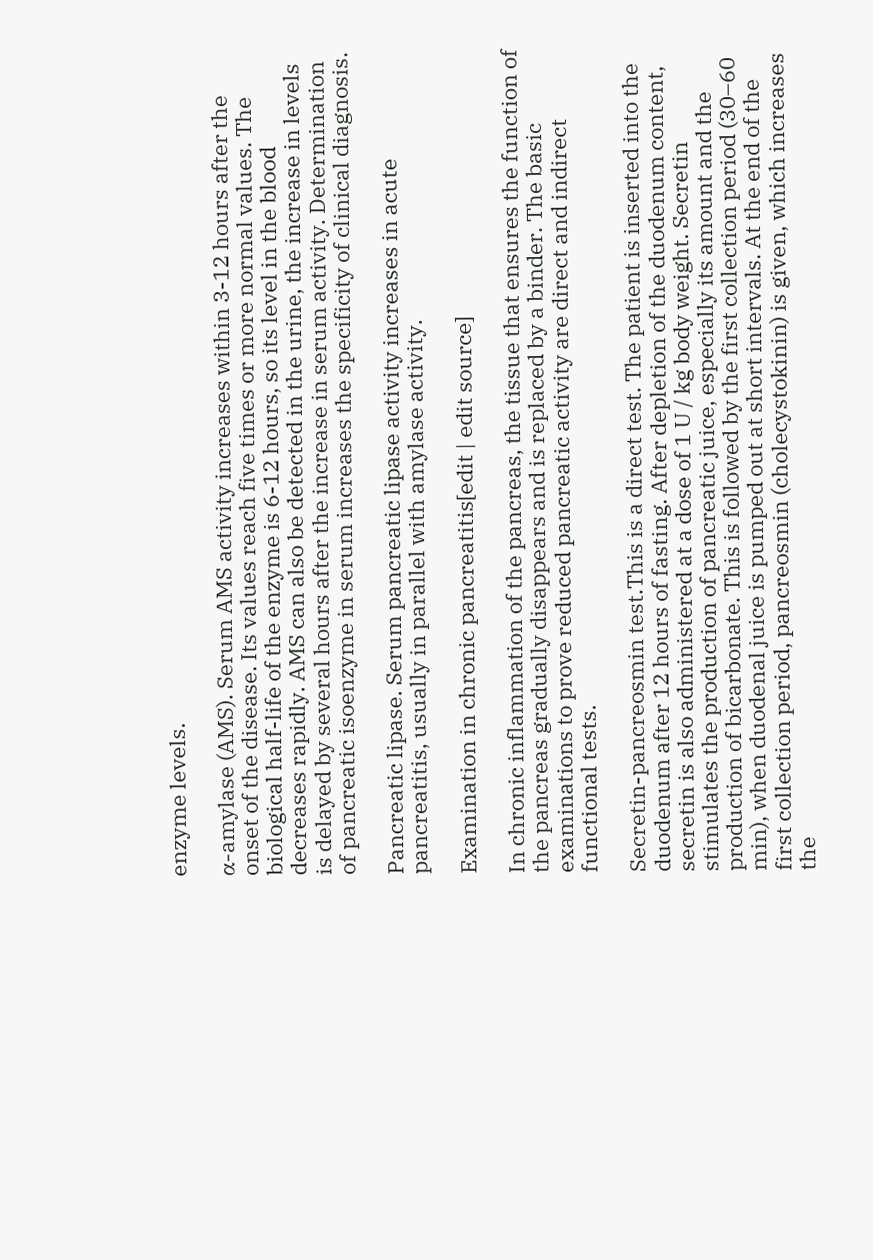enzyme levels.

α-amylase (AMS). Serum AMS activity increases within 3-12 hours after the onset of the disease. Its values reach five times or more normal values. The biological half-life of the enzyme is 6-12 hours, so its level in the blood decreases rapidly. AMS can also be detected in the urine, the increase in levels is delayed by several hours after the increase in serum activity. Determination of pancreatic isoenzyme in serum increases the specificity of clinical diagnosis.

Pancreatic lipase. Serum pancreatic lipase activity increases in acute pancreatitis, usually in parallel with amylase activity.

Examination in chronic pancreatitis[edit | edit source]

In chronic inflammation of the pancreas, the tissue that ensures the function of the pancreas gradually disappears and is replaced by a binder. The basic examinations to prove reduced pancreatic activity are direct and indirect functional tests.

Secretin-pancreosmin test.This is a direct test. The patient is inserted into the duodenum after 12 hours of fasting. After depletion of the duodenum content, secretin is also administered at a dose of 1 U / kg body weight. Secretin stimulates the production of pancreatic juice, especially its amount and the production of bicarbonate. This is followed by the first collection period (30–60 min), when duodenal juice is pumped out at short intervals. At the end of the first collection period, pancreosmin (cholecystokinin) is given, which increases the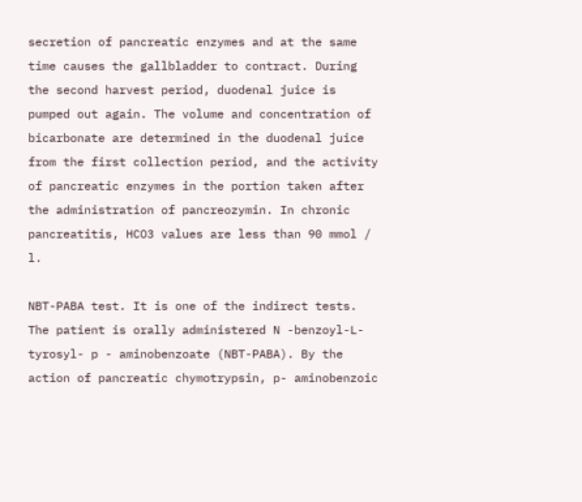secretion of pancreatic enzymes and at the same time causes the gallbladder to contract. During the second harvest period, duodenal juice is pumped out again. The volume and concentration of bicarbonate are determined in the duodenal juice from the first collection period, and the activity of pancreatic enzymes in the portion taken after the administration of pancreozymin. In chronic pancreatitis, HCO3 values are less than 90 mmol / l.

NBT-PABA test. It is one of the indirect tests. The patient is orally administered N -benzoyl-L-tyrosyl- p - aminobenzoate (NBT-PABA). By the action of pancreatic chymotrypsin, p- aminobenzoic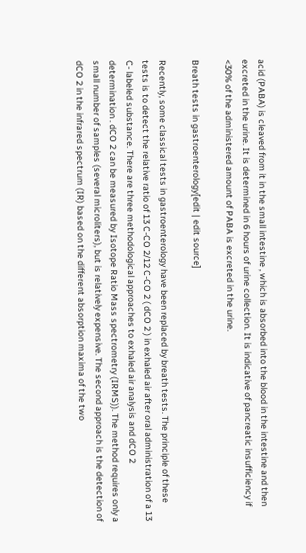acid (PABA) is cleaved from it in the small intestine , which is absorbed into the blood in the intestine and then excreted in the urine. It is determined in 6 hours of urine collection. It is indicative of pancreatic insufficiency if <30% of the administered amount of PABA is excreted in the urine.

Breath tests in gastroenterology[edit | edit source]

Recently, some classical tests in gastroenterology have been replaced by breath tests. The principle of these tests is to detect the relative ratio of 13 C-CO 2/12 C-CO 2 ( dCO 2 ) in exhaled air after oral administration of a 13 C- labeled substance. There are three methodological approaches to exhaled air analysis and dCO 2 determination . dCO 2 can be measured by Isotope Ratio Mass spectrometry (IRMS)). The method requires only a small number of samples (several microliters), but is relatively expensive. The second approach is the detection of dCO 2 in the infrared spectrum (IR) based on the different absorption maxima of the two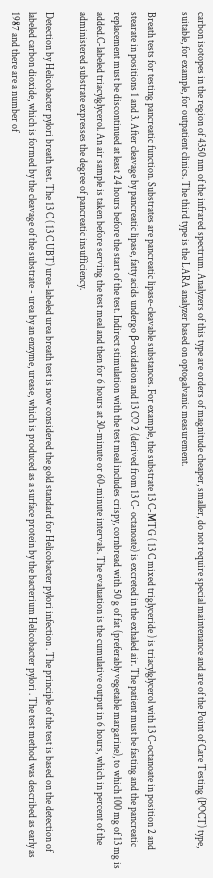carbon isotopes in the region of 4350 nm of the infrared spectrum. Analyzers of this type are orders of magnitude cheaper, smaller, do not require special maintenance and are of the Point of Care Testing (POCT) type, suitable, for example, for outpatient clinics. The third type is the LARA analyzer based on optogalvanic measurement.

Breath tests for testing pancreatic function. Substrates are pancreatic lipase-cleavable substances. For example, the substrate 13 C-MTG ( 13 C mixed triglyceride ) is triacylglycerol with 13 C-octanoate in position 2 and stearate in positions 1 and 3. After cleavage by pancreatic lipase, fatty acids undergo β-oxidation and 13 CO 2 (derived from 13 C- octanoate) is excreted in the exhaled air. The patient must be fasting and the pancreatic replacement must be discontinued at least 24 hours before the start of the test. Indirect stimulation with the test meal includes crispy, cornbread with 50 g of fat (preferably vegetable margarine), to which 100 mg of 13 mg is added.C-labeled triacylglycerol. An air sample is taken before serving the test meal and then for 6 hours at 30-minute or 60-minute intervals. The evaluation is the cumulative output in 6 hours, which in percent of the administered substrate expresses the degree of pancreatic insufficiency.

Detection by Helicobacter pylori breath test. The 13 C ( 13 C UBT) urea-labeled urea breath test is now considered the gold standard for Helicobacter pylori infection . The principle of the test is based on the detection of labeled carbon dioxide, which is formed by the cleavage of the substrate - urea by an enzyme, urease, which is produced as a surface protein by the bacterium Helicobacter pylori . The test method was described as early as 1987 and there are a number of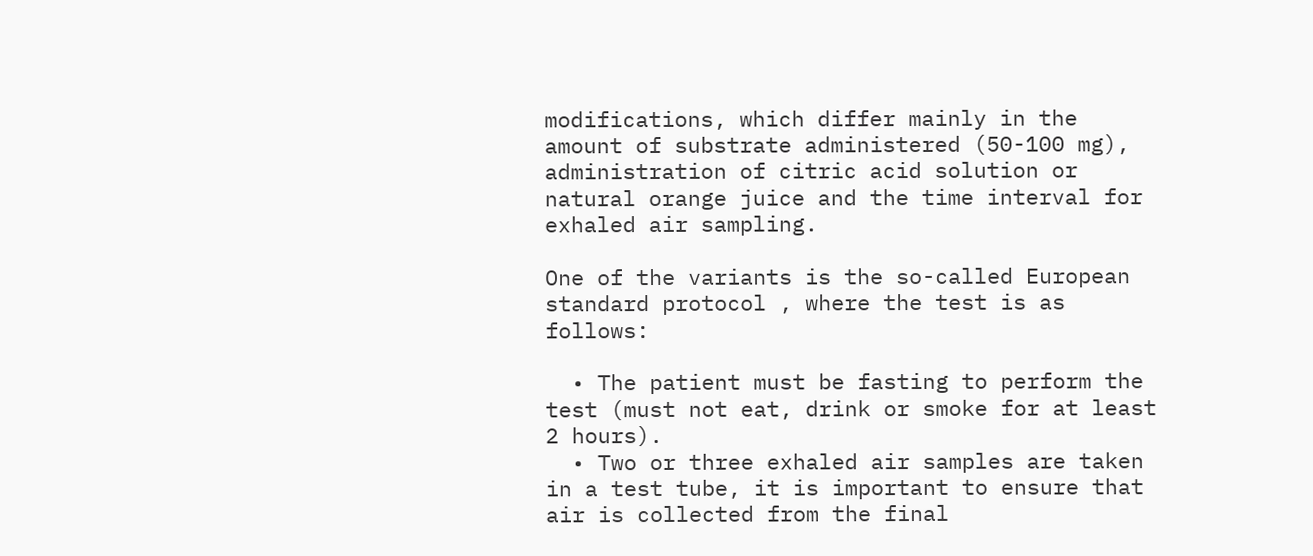modifications, which differ mainly in the amount of substrate administered (50-100 mg), administration of citric acid solution or natural orange juice and the time interval for exhaled air sampling.

One of the variants is the so-called European standard protocol , where the test is as follows:

  • The patient must be fasting to perform the test (must not eat, drink or smoke for at least 2 hours).
  • Two or three exhaled air samples are taken in a test tube, it is important to ensure that air is collected from the final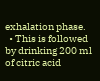exhalation phase.
  • This is followed by drinking 200 ml of citric acid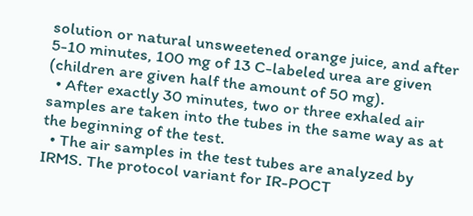solution or natural unsweetened orange juice, and after 5-10 minutes, 100 mg of 13 C-labeled urea are given (children are given half the amount of 50 mg).
  • After exactly 30 minutes, two or three exhaled air samples are taken into the tubes in the same way as at the beginning of the test.
  • The air samples in the test tubes are analyzed by IRMS. The protocol variant for IR-POCT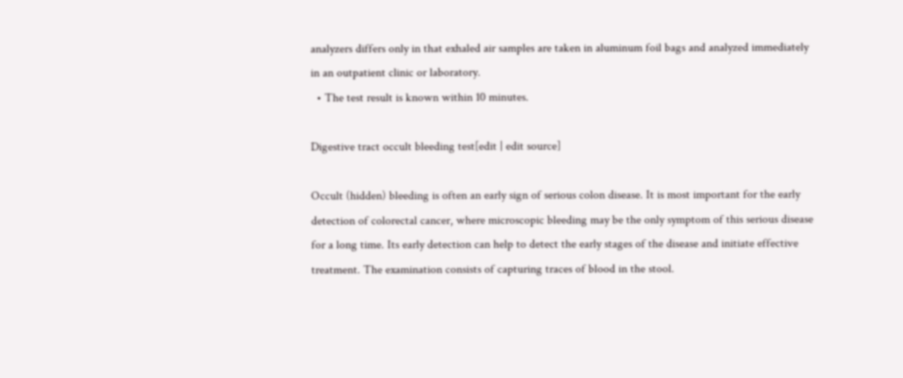analyzers differs only in that exhaled air samples are taken in aluminum foil bags and analyzed immediately in an outpatient clinic or laboratory.
  • The test result is known within 10 minutes.

Digestive tract occult bleeding test[edit | edit source]

Occult (hidden) bleeding is often an early sign of serious colon disease. It is most important for the early detection of colorectal cancer, where microscopic bleeding may be the only symptom of this serious disease for a long time. Its early detection can help to detect the early stages of the disease and initiate effective treatment. The examination consists of capturing traces of blood in the stool.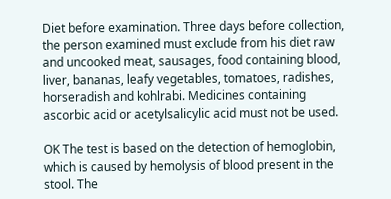Diet before examination. Three days before collection, the person examined must exclude from his diet raw and uncooked meat, sausages, food containing blood, liver, bananas, leafy vegetables, tomatoes, radishes, horseradish and kohlrabi. Medicines containing ascorbic acid or acetylsalicylic acid must not be used.

OK The test is based on the detection of hemoglobin, which is caused by hemolysis of blood present in the stool. The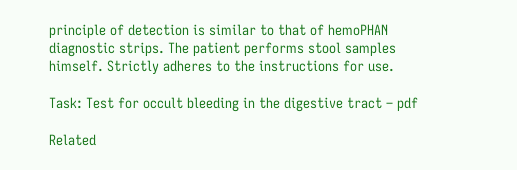principle of detection is similar to that of hemoPHAN diagnostic strips. The patient performs stool samples himself. Strictly adheres to the instructions for use.

Task: Test for occult bleeding in the digestive tract – pdf

Related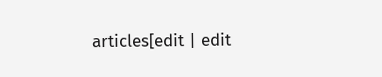articles[edit | edit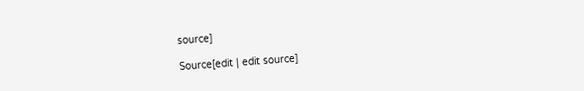source]

Source[edit | edit source]